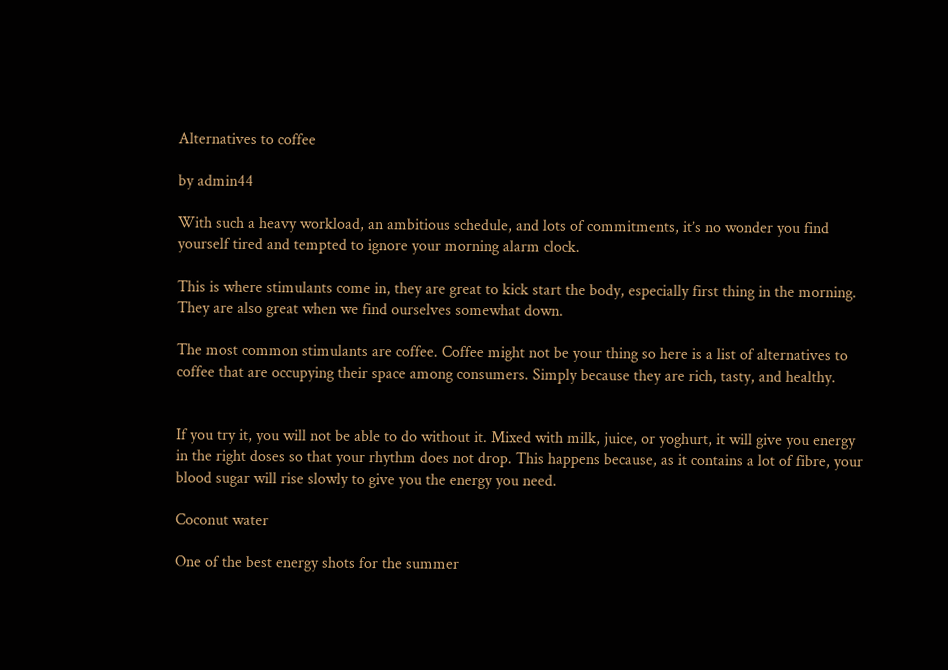Alternatives to coffee

by admin44

With such a heavy workload, an ambitious schedule, and lots of commitments, it’s no wonder you find yourself tired and tempted to ignore your morning alarm clock.

This is where stimulants come in, they are great to kick start the body, especially first thing in the morning. They are also great when we find ourselves somewhat down.

The most common stimulants are coffee. Coffee might not be your thing so here is a list of alternatives to coffee that are occupying their space among consumers. Simply because they are rich, tasty, and healthy.


If you try it, you will not be able to do without it. Mixed with milk, juice, or yoghurt, it will give you energy in the right doses so that your rhythm does not drop. This happens because, as it contains a lot of fibre, your blood sugar will rise slowly to give you the energy you need.

Coconut water

One of the best energy shots for the summer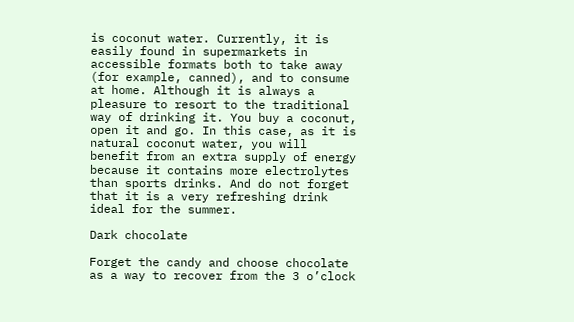is coconut water. Currently, it is easily found in supermarkets in accessible formats both to take away (for example, canned), and to consume at home. Although it is always a pleasure to resort to the traditional way of drinking it. You buy a coconut, open it and go. In this case, as it is natural coconut water, you will benefit from an extra supply of energy because it contains more electrolytes than sports drinks. And do not forget that it is a very refreshing drink ideal for the summer.

Dark chocolate

Forget the candy and choose chocolate as a way to recover from the 3 o’clock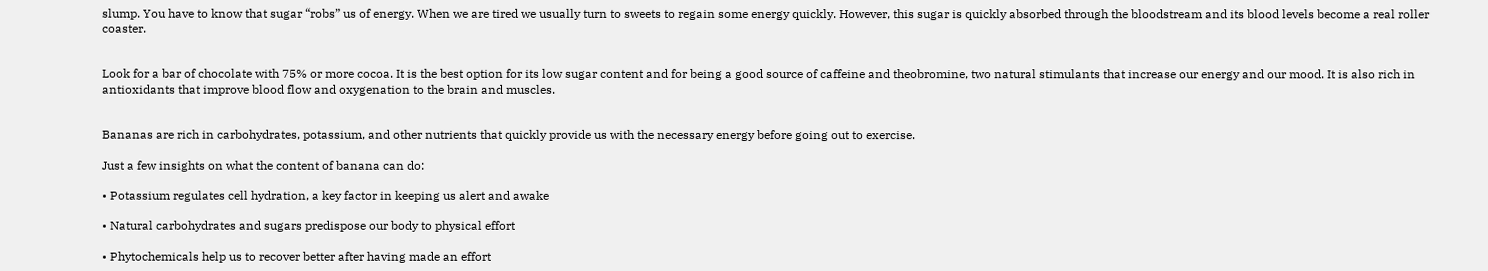slump. You have to know that sugar “robs” us of energy. When we are tired we usually turn to sweets to regain some energy quickly. However, this sugar is quickly absorbed through the bloodstream and its blood levels become a real roller coaster.


Look for a bar of chocolate with 75% or more cocoa. It is the best option for its low sugar content and for being a good source of caffeine and theobromine, two natural stimulants that increase our energy and our mood. It is also rich in antioxidants that improve blood flow and oxygenation to the brain and muscles.


Bananas are rich in carbohydrates, potassium, and other nutrients that quickly provide us with the necessary energy before going out to exercise.

Just a few insights on what the content of banana can do:

• Potassium regulates cell hydration, a key factor in keeping us alert and awake

• Natural carbohydrates and sugars predispose our body to physical effort

• Phytochemicals help us to recover better after having made an effort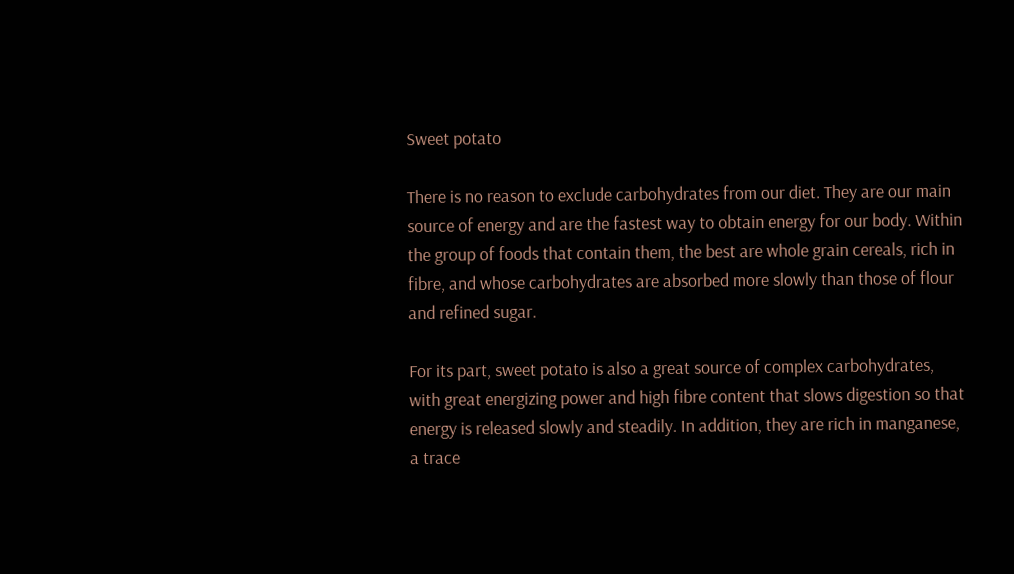Sweet potato

There is no reason to exclude carbohydrates from our diet. They are our main source of energy and are the fastest way to obtain energy for our body. Within the group of foods that contain them, the best are whole grain cereals, rich in fibre, and whose carbohydrates are absorbed more slowly than those of flour and refined sugar.

For its part, sweet potato is also a great source of complex carbohydrates, with great energizing power and high fibre content that slows digestion so that energy is released slowly and steadily. In addition, they are rich in manganese, a trace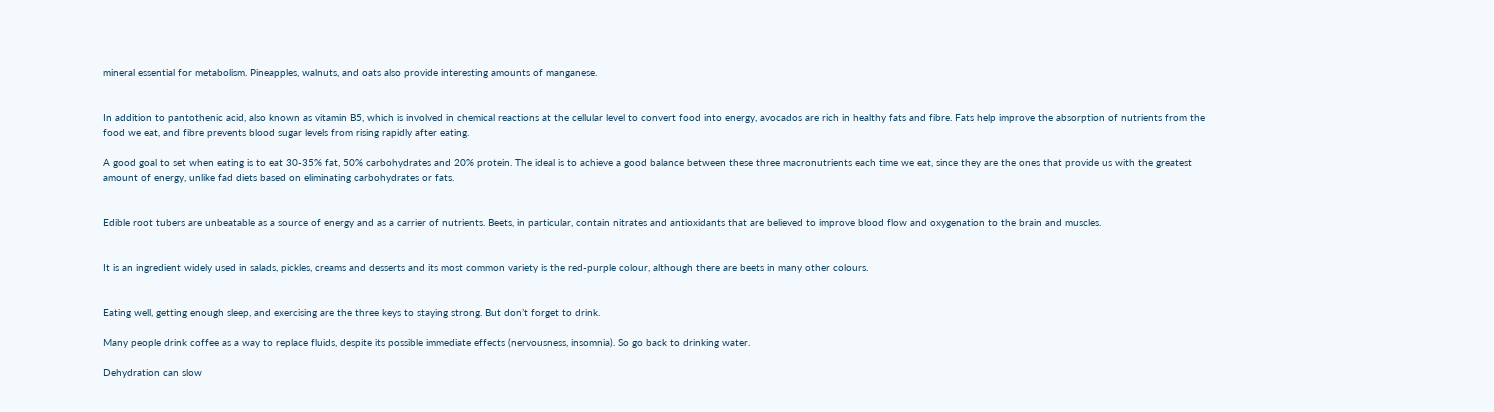mineral essential for metabolism. Pineapples, walnuts, and oats also provide interesting amounts of manganese.


In addition to pantothenic acid, also known as vitamin B5, which is involved in chemical reactions at the cellular level to convert food into energy, avocados are rich in healthy fats and fibre. Fats help improve the absorption of nutrients from the food we eat, and fibre prevents blood sugar levels from rising rapidly after eating.

A good goal to set when eating is to eat 30-35% fat, 50% carbohydrates and 20% protein. The ideal is to achieve a good balance between these three macronutrients each time we eat, since they are the ones that provide us with the greatest amount of energy, unlike fad diets based on eliminating carbohydrates or fats.


Edible root tubers are unbeatable as a source of energy and as a carrier of nutrients. Beets, in particular, contain nitrates and antioxidants that are believed to improve blood flow and oxygenation to the brain and muscles.


It is an ingredient widely used in salads, pickles, creams and desserts and its most common variety is the red-purple colour, although there are beets in many other colours.


Eating well, getting enough sleep, and exercising are the three keys to staying strong. But don’t forget to drink.

Many people drink coffee as a way to replace fluids, despite its possible immediate effects (nervousness, insomnia). So go back to drinking water.

Dehydration can slow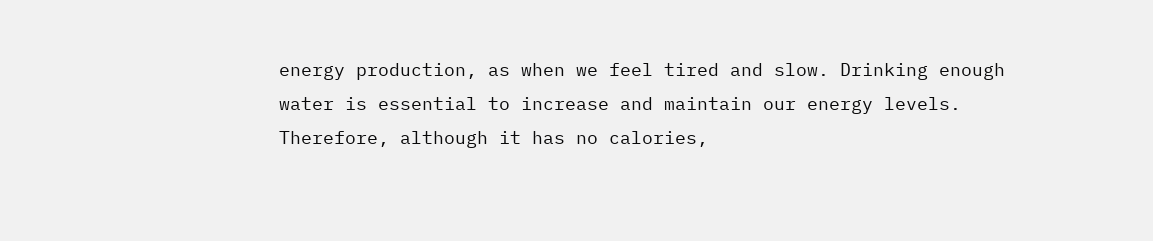energy production, as when we feel tired and slow. Drinking enough water is essential to increase and maintain our energy levels. Therefore, although it has no calories,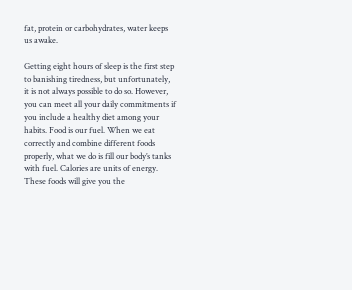fat, protein or carbohydrates, water keeps us awake.

Getting eight hours of sleep is the first step to banishing tiredness, but unfortunately, it is not always possible to do so. However, you can meet all your daily commitments if you include a healthy diet among your habits. Food is our fuel. When we eat correctly and combine different foods properly, what we do is fill our body’s tanks with fuel. Calories are units of energy. These foods will give you the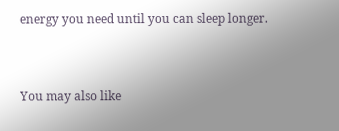energy you need until you can sleep longer.


You may also like